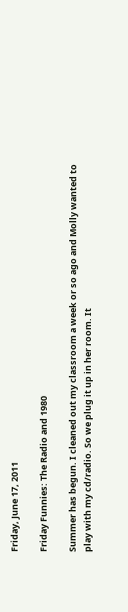Friday, June 17, 2011

Friday Funnies: The Radio and 1980

Summer has begun. I cleaned out my classroom a week or so ago and Molly wanted to play with my cd/radio. So we plug it up in her room. It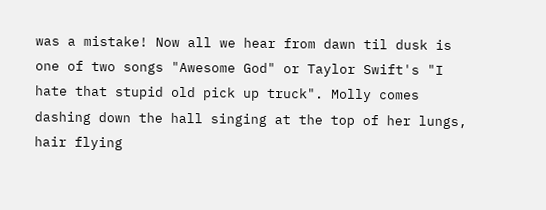was a mistake! Now all we hear from dawn til dusk is one of two songs "Awesome God" or Taylor Swift's "I hate that stupid old pick up truck". Molly comes dashing down the hall singing at the top of her lungs, hair flying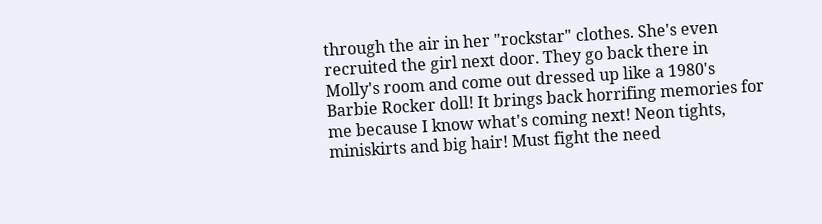through the air in her "rockstar" clothes. She's even recruited the girl next door. They go back there in Molly's room and come out dressed up like a 1980's Barbie Rocker doll! It brings back horrifing memories for me because I know what's coming next! Neon tights, miniskirts and big hair! Must fight the need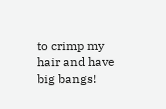to crimp my hair and have big bangs!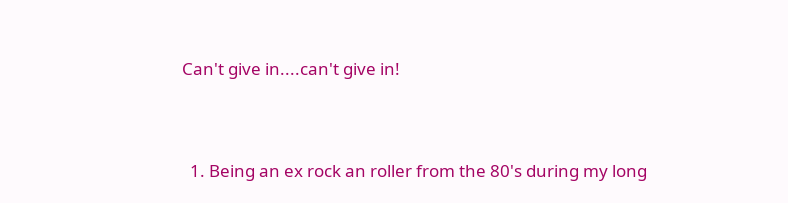Can't give in....can't give in!



  1. Being an ex rock an roller from the 80's during my long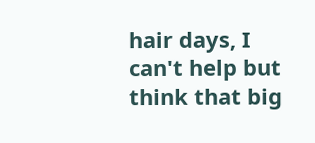hair days, I can't help but think that big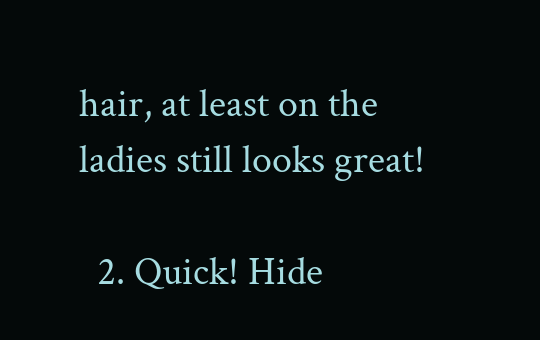hair, at least on the ladies still looks great!

  2. Quick! Hide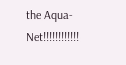the Aqua-Net!!!!!!!!!!!!